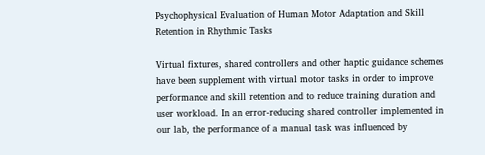Psychophysical Evaluation of Human Motor Adaptation and Skill Retention in Rhythmic Tasks

Virtual fixtures, shared controllers and other haptic guidance schemes have been supplement with virtual motor tasks in order to improve performance and skill retention and to reduce training duration and user workload. In an error-reducing shared controller implemented in our lab, the performance of a manual task was influenced by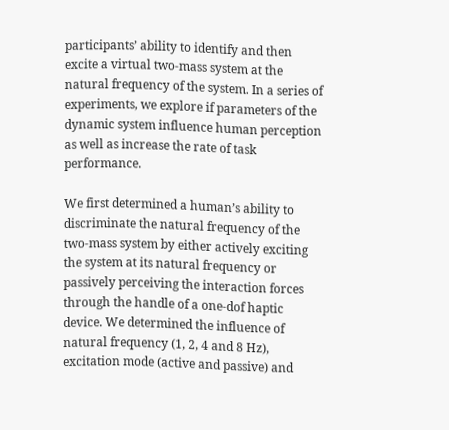participants’ ability to identify and then excite a virtual two-mass system at the natural frequency of the system. In a series of experiments, we explore if parameters of the dynamic system influence human perception as well as increase the rate of task performance.

We first determined a human’s ability to discriminate the natural frequency of the two-mass system by either actively exciting the system at its natural frequency or passively perceiving the interaction forces through the handle of a one-dof haptic device. We determined the influence of natural frequency (1, 2, 4 and 8 Hz), excitation mode (active and passive) and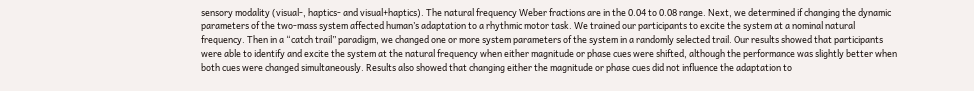sensory modality (visual-, haptics- and visual+haptics). The natural frequency Weber fractions are in the 0.04 to 0.08 range. Next, we determined if changing the dynamic parameters of the two-mass system affected human’s adaptation to a rhythmic motor task. We trained our participants to excite the system at a nominal natural frequency. Then in a “catch trail” paradigm, we changed one or more system parameters of the system in a randomly selected trail. Our results showed that participants were able to identify and excite the system at the natural frequency when either magnitude or phase cues were shifted, although the performance was slightly better when both cues were changed simultaneously. Results also showed that changing either the magnitude or phase cues did not influence the adaptation to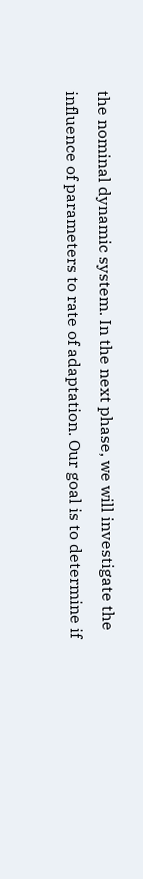the nominal dynamic system. In the next phase, we will investigate the influence of parameters to rate of adaptation. Our goal is to determine if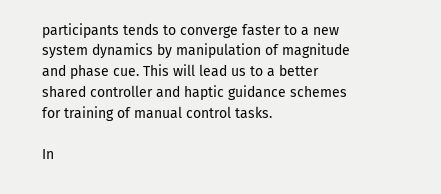participants tends to converge faster to a new system dynamics by manipulation of magnitude and phase cue. This will lead us to a better shared controller and haptic guidance schemes for training of manual control tasks.

In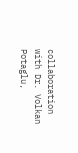collaboration with Dr. Volkan Potaglu,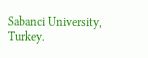Sabanci University, Turkey.